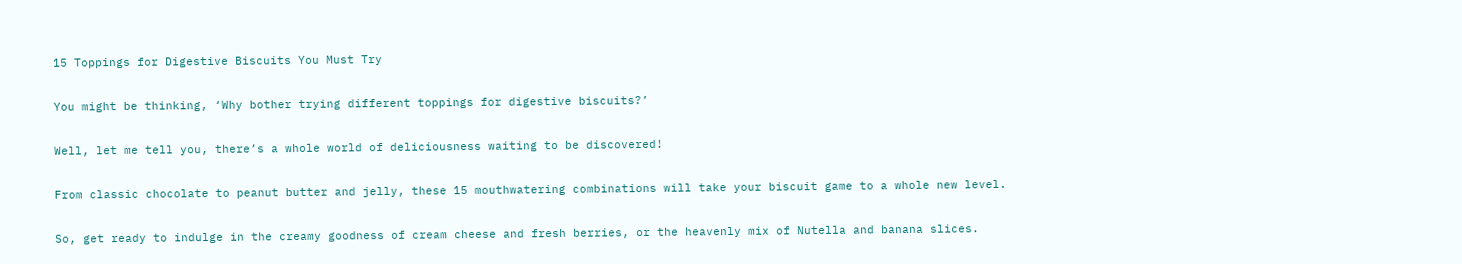15 Toppings for Digestive Biscuits You Must Try

You might be thinking, ‘Why bother trying different toppings for digestive biscuits?’

Well, let me tell you, there’s a whole world of deliciousness waiting to be discovered!

From classic chocolate to peanut butter and jelly, these 15 mouthwatering combinations will take your biscuit game to a whole new level.

So, get ready to indulge in the creamy goodness of cream cheese and fresh berries, or the heavenly mix of Nutella and banana slices.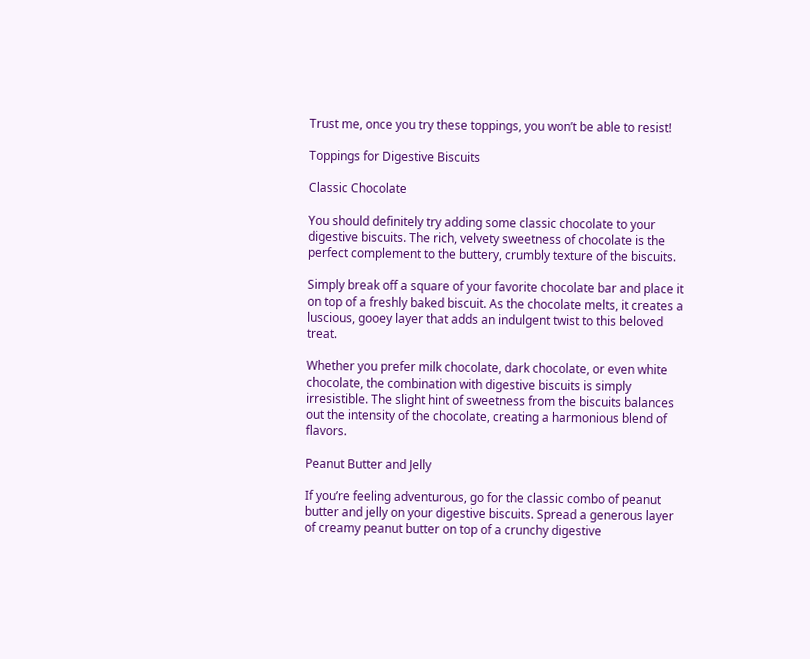Trust me, once you try these toppings, you won’t be able to resist!

Toppings for Digestive Biscuits

Classic Chocolate

You should definitely try adding some classic chocolate to your digestive biscuits. The rich, velvety sweetness of chocolate is the perfect complement to the buttery, crumbly texture of the biscuits.

Simply break off a square of your favorite chocolate bar and place it on top of a freshly baked biscuit. As the chocolate melts, it creates a luscious, gooey layer that adds an indulgent twist to this beloved treat.

Whether you prefer milk chocolate, dark chocolate, or even white chocolate, the combination with digestive biscuits is simply irresistible. The slight hint of sweetness from the biscuits balances out the intensity of the chocolate, creating a harmonious blend of flavors.

Peanut Butter and Jelly

If you’re feeling adventurous, go for the classic combo of peanut butter and jelly on your digestive biscuits. Spread a generous layer of creamy peanut butter on top of a crunchy digestive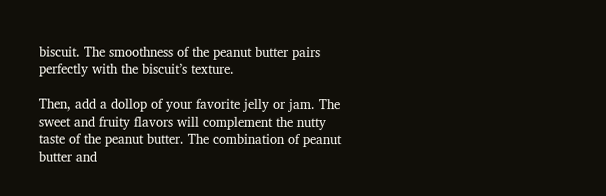biscuit. The smoothness of the peanut butter pairs perfectly with the biscuit’s texture.

Then, add a dollop of your favorite jelly or jam. The sweet and fruity flavors will complement the nutty taste of the peanut butter. The combination of peanut butter and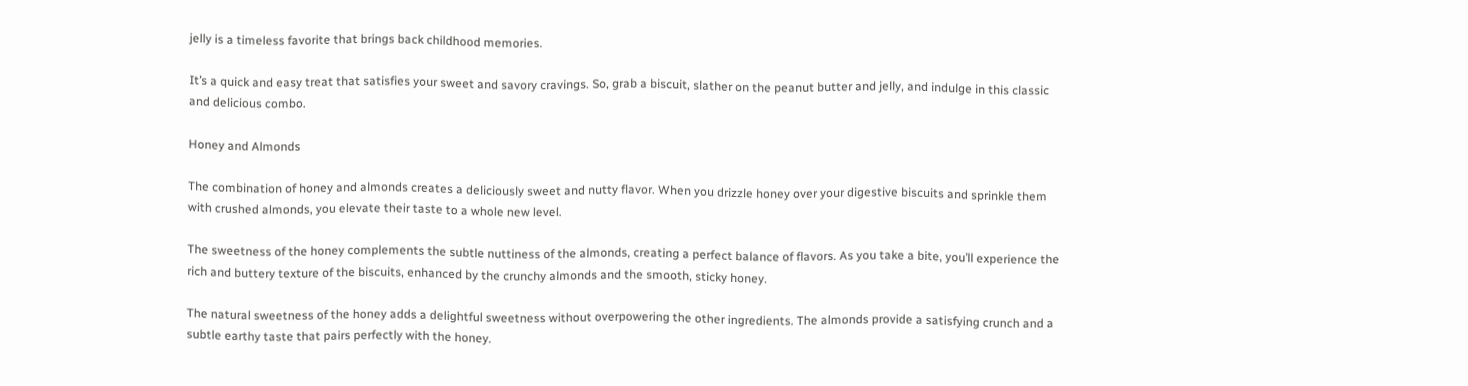jelly is a timeless favorite that brings back childhood memories.

It’s a quick and easy treat that satisfies your sweet and savory cravings. So, grab a biscuit, slather on the peanut butter and jelly, and indulge in this classic and delicious combo.

Honey and Almonds

The combination of honey and almonds creates a deliciously sweet and nutty flavor. When you drizzle honey over your digestive biscuits and sprinkle them with crushed almonds, you elevate their taste to a whole new level.

The sweetness of the honey complements the subtle nuttiness of the almonds, creating a perfect balance of flavors. As you take a bite, you’ll experience the rich and buttery texture of the biscuits, enhanced by the crunchy almonds and the smooth, sticky honey.

The natural sweetness of the honey adds a delightful sweetness without overpowering the other ingredients. The almonds provide a satisfying crunch and a subtle earthy taste that pairs perfectly with the honey.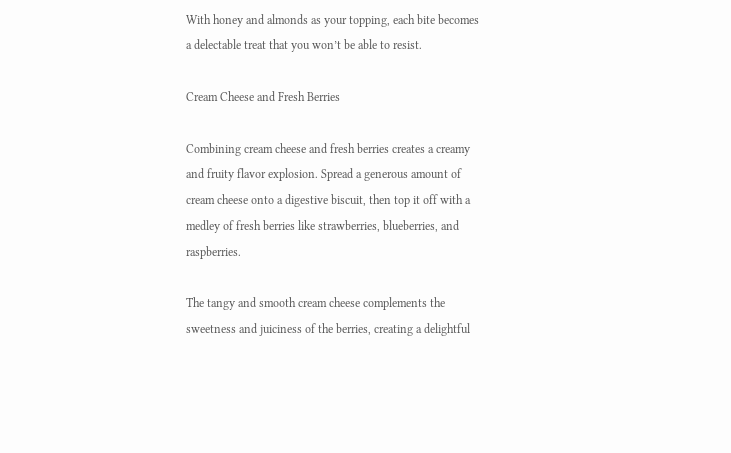With honey and almonds as your topping, each bite becomes a delectable treat that you won’t be able to resist.

Cream Cheese and Fresh Berries

Combining cream cheese and fresh berries creates a creamy and fruity flavor explosion. Spread a generous amount of cream cheese onto a digestive biscuit, then top it off with a medley of fresh berries like strawberries, blueberries, and raspberries.

The tangy and smooth cream cheese complements the sweetness and juiciness of the berries, creating a delightful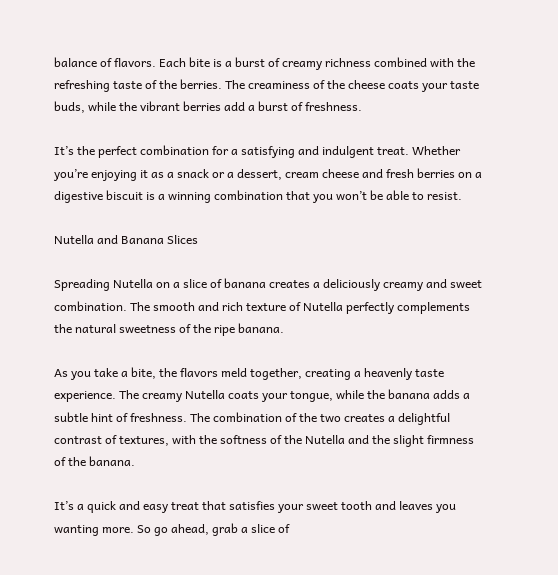balance of flavors. Each bite is a burst of creamy richness combined with the refreshing taste of the berries. The creaminess of the cheese coats your taste buds, while the vibrant berries add a burst of freshness.

It’s the perfect combination for a satisfying and indulgent treat. Whether you’re enjoying it as a snack or a dessert, cream cheese and fresh berries on a digestive biscuit is a winning combination that you won’t be able to resist.

Nutella and Banana Slices

Spreading Nutella on a slice of banana creates a deliciously creamy and sweet combination. The smooth and rich texture of Nutella perfectly complements the natural sweetness of the ripe banana.

As you take a bite, the flavors meld together, creating a heavenly taste experience. The creamy Nutella coats your tongue, while the banana adds a subtle hint of freshness. The combination of the two creates a delightful contrast of textures, with the softness of the Nutella and the slight firmness of the banana.

It’s a quick and easy treat that satisfies your sweet tooth and leaves you wanting more. So go ahead, grab a slice of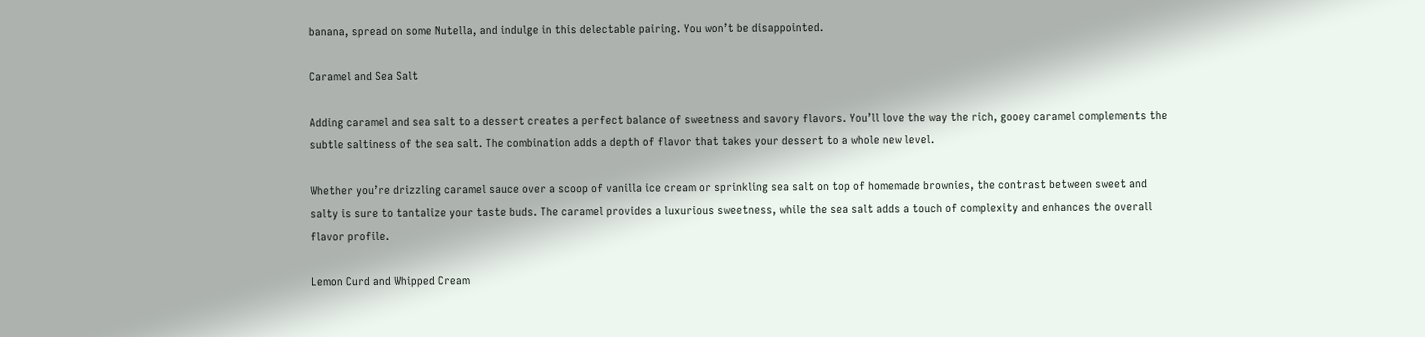banana, spread on some Nutella, and indulge in this delectable pairing. You won’t be disappointed.

Caramel and Sea Salt

Adding caramel and sea salt to a dessert creates a perfect balance of sweetness and savory flavors. You’ll love the way the rich, gooey caramel complements the subtle saltiness of the sea salt. The combination adds a depth of flavor that takes your dessert to a whole new level.

Whether you’re drizzling caramel sauce over a scoop of vanilla ice cream or sprinkling sea salt on top of homemade brownies, the contrast between sweet and salty is sure to tantalize your taste buds. The caramel provides a luxurious sweetness, while the sea salt adds a touch of complexity and enhances the overall flavor profile.

Lemon Curd and Whipped Cream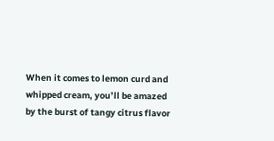When it comes to lemon curd and whipped cream, you’ll be amazed by the burst of tangy citrus flavor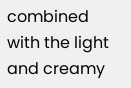combined with the light and creamy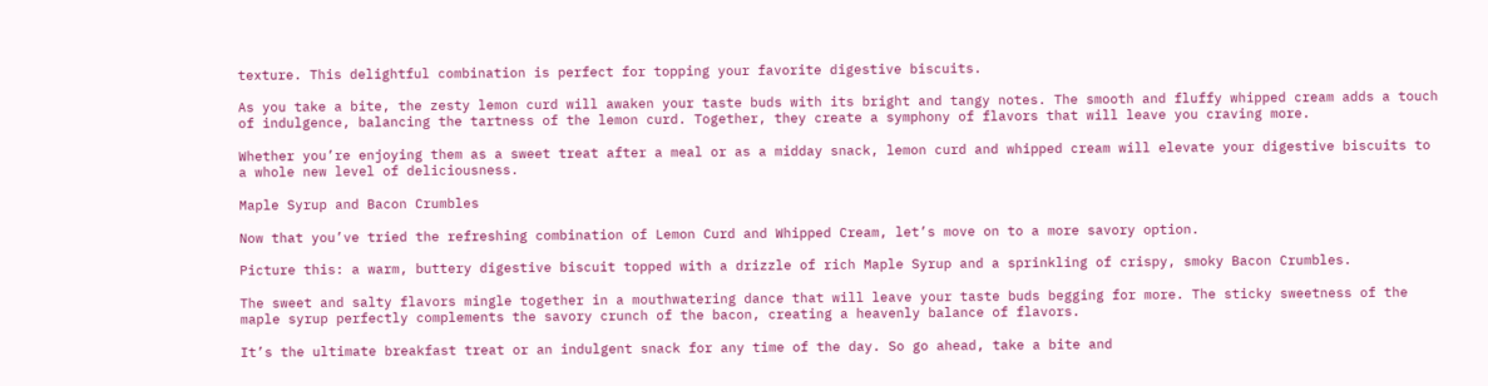texture. This delightful combination is perfect for topping your favorite digestive biscuits.

As you take a bite, the zesty lemon curd will awaken your taste buds with its bright and tangy notes. The smooth and fluffy whipped cream adds a touch of indulgence, balancing the tartness of the lemon curd. Together, they create a symphony of flavors that will leave you craving more.

Whether you’re enjoying them as a sweet treat after a meal or as a midday snack, lemon curd and whipped cream will elevate your digestive biscuits to a whole new level of deliciousness.

Maple Syrup and Bacon Crumbles

Now that you’ve tried the refreshing combination of Lemon Curd and Whipped Cream, let’s move on to a more savory option.

Picture this: a warm, buttery digestive biscuit topped with a drizzle of rich Maple Syrup and a sprinkling of crispy, smoky Bacon Crumbles.

The sweet and salty flavors mingle together in a mouthwatering dance that will leave your taste buds begging for more. The sticky sweetness of the maple syrup perfectly complements the savory crunch of the bacon, creating a heavenly balance of flavors.

It’s the ultimate breakfast treat or an indulgent snack for any time of the day. So go ahead, take a bite and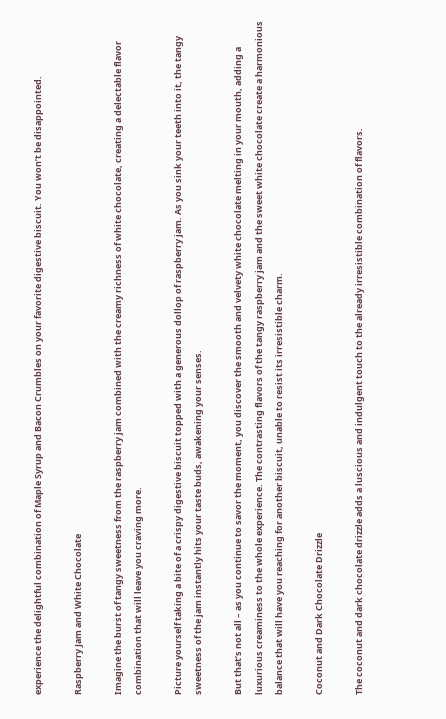experience the delightful combination of Maple Syrup and Bacon Crumbles on your favorite digestive biscuit. You won’t be disappointed.

Raspberry Jam and White Chocolate

Imagine the burst of tangy sweetness from the raspberry jam combined with the creamy richness of white chocolate, creating a delectable flavor combination that will leave you craving more.

Picture yourself taking a bite of a crispy digestive biscuit topped with a generous dollop of raspberry jam. As you sink your teeth into it, the tangy sweetness of the jam instantly hits your taste buds, awakening your senses.

But that’s not all – as you continue to savor the moment, you discover the smooth and velvety white chocolate melting in your mouth, adding a luxurious creaminess to the whole experience. The contrasting flavors of the tangy raspberry jam and the sweet white chocolate create a harmonious balance that will have you reaching for another biscuit, unable to resist its irresistible charm.

Coconut and Dark Chocolate Drizzle

The coconut and dark chocolate drizzle adds a luscious and indulgent touch to the already irresistible combination of flavors.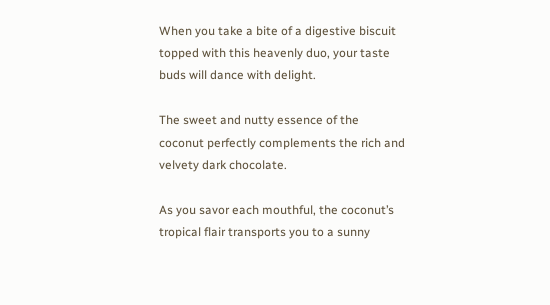When you take a bite of a digestive biscuit topped with this heavenly duo, your taste buds will dance with delight.

The sweet and nutty essence of the coconut perfectly complements the rich and velvety dark chocolate.

As you savor each mouthful, the coconut’s tropical flair transports you to a sunny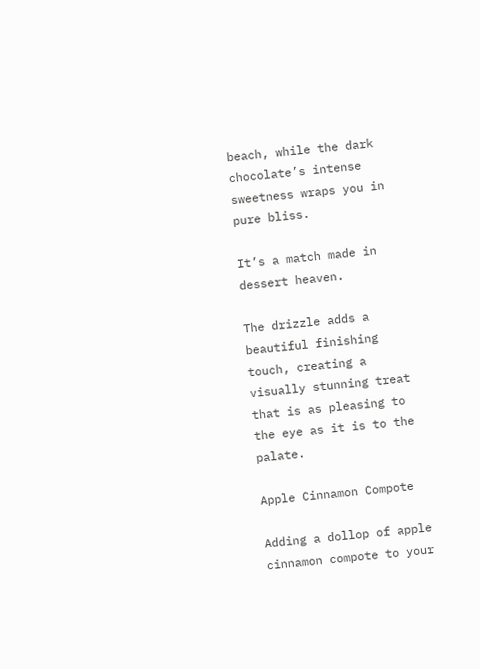beach, while the dark chocolate’s intense sweetness wraps you in pure bliss.

It’s a match made in dessert heaven.

The drizzle adds a beautiful finishing touch, creating a visually stunning treat that is as pleasing to the eye as it is to the palate.

Apple Cinnamon Compote

Adding a dollop of apple cinnamon compote to your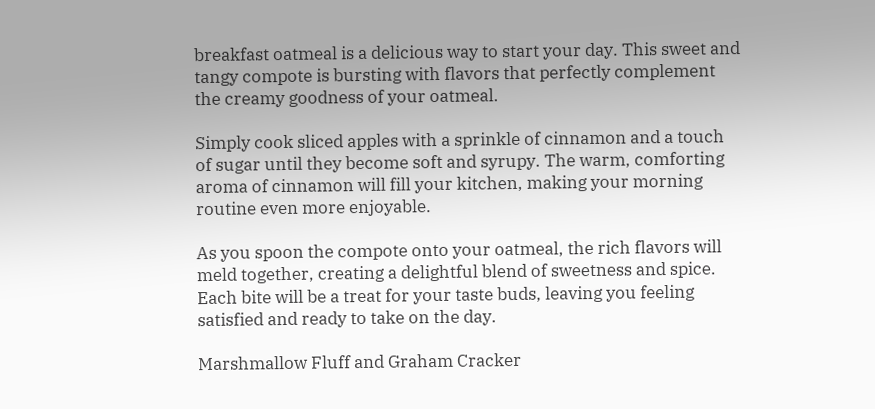breakfast oatmeal is a delicious way to start your day. This sweet and tangy compote is bursting with flavors that perfectly complement the creamy goodness of your oatmeal.

Simply cook sliced apples with a sprinkle of cinnamon and a touch of sugar until they become soft and syrupy. The warm, comforting aroma of cinnamon will fill your kitchen, making your morning routine even more enjoyable.

As you spoon the compote onto your oatmeal, the rich flavors will meld together, creating a delightful blend of sweetness and spice. Each bite will be a treat for your taste buds, leaving you feeling satisfied and ready to take on the day.

Marshmallow Fluff and Graham Cracker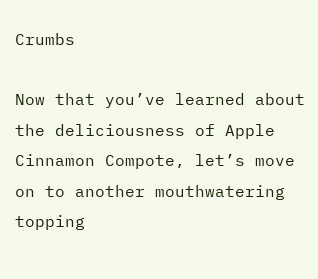Crumbs

Now that you’ve learned about the deliciousness of Apple Cinnamon Compote, let’s move on to another mouthwatering topping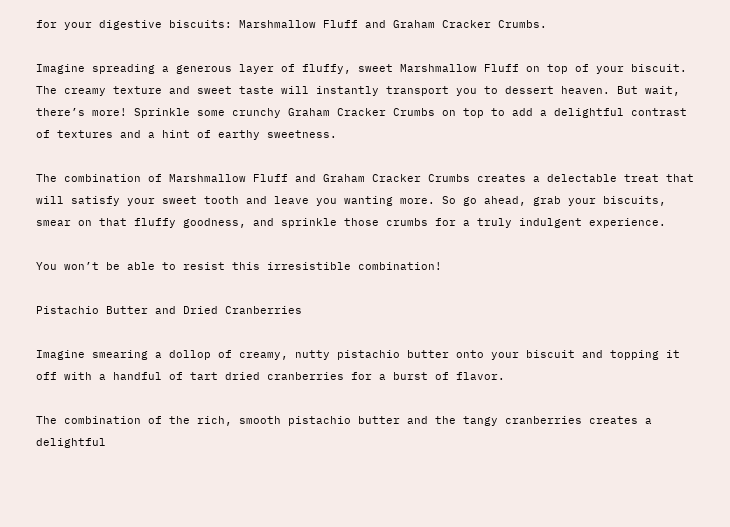for your digestive biscuits: Marshmallow Fluff and Graham Cracker Crumbs.

Imagine spreading a generous layer of fluffy, sweet Marshmallow Fluff on top of your biscuit. The creamy texture and sweet taste will instantly transport you to dessert heaven. But wait, there’s more! Sprinkle some crunchy Graham Cracker Crumbs on top to add a delightful contrast of textures and a hint of earthy sweetness.

The combination of Marshmallow Fluff and Graham Cracker Crumbs creates a delectable treat that will satisfy your sweet tooth and leave you wanting more. So go ahead, grab your biscuits, smear on that fluffy goodness, and sprinkle those crumbs for a truly indulgent experience.

You won’t be able to resist this irresistible combination!

Pistachio Butter and Dried Cranberries

Imagine smearing a dollop of creamy, nutty pistachio butter onto your biscuit and topping it off with a handful of tart dried cranberries for a burst of flavor.

The combination of the rich, smooth pistachio butter and the tangy cranberries creates a delightful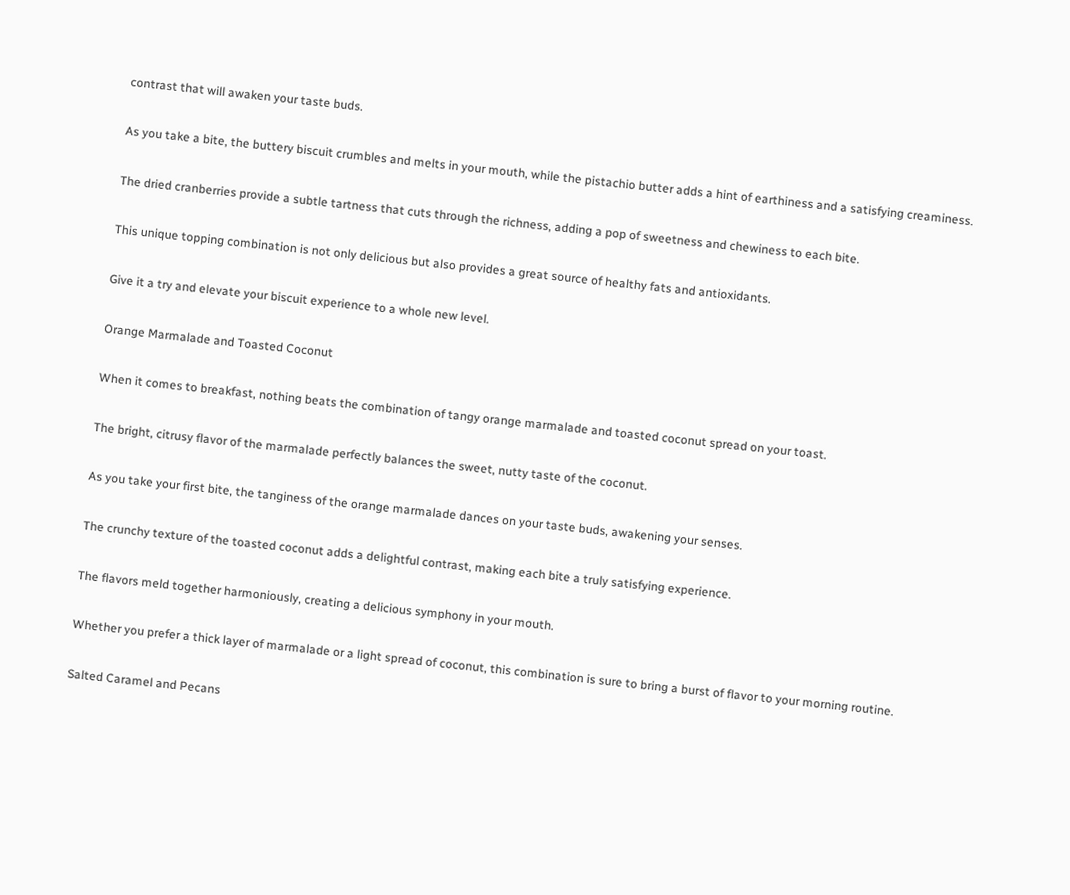contrast that will awaken your taste buds.

As you take a bite, the buttery biscuit crumbles and melts in your mouth, while the pistachio butter adds a hint of earthiness and a satisfying creaminess.

The dried cranberries provide a subtle tartness that cuts through the richness, adding a pop of sweetness and chewiness to each bite.

This unique topping combination is not only delicious but also provides a great source of healthy fats and antioxidants.

Give it a try and elevate your biscuit experience to a whole new level.

Orange Marmalade and Toasted Coconut

When it comes to breakfast, nothing beats the combination of tangy orange marmalade and toasted coconut spread on your toast.

The bright, citrusy flavor of the marmalade perfectly balances the sweet, nutty taste of the coconut.

As you take your first bite, the tanginess of the orange marmalade dances on your taste buds, awakening your senses.

The crunchy texture of the toasted coconut adds a delightful contrast, making each bite a truly satisfying experience.

The flavors meld together harmoniously, creating a delicious symphony in your mouth.

Whether you prefer a thick layer of marmalade or a light spread of coconut, this combination is sure to bring a burst of flavor to your morning routine.

Salted Caramel and Pecans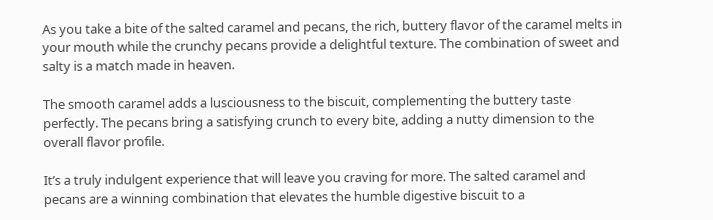As you take a bite of the salted caramel and pecans, the rich, buttery flavor of the caramel melts in your mouth while the crunchy pecans provide a delightful texture. The combination of sweet and salty is a match made in heaven.

The smooth caramel adds a lusciousness to the biscuit, complementing the buttery taste perfectly. The pecans bring a satisfying crunch to every bite, adding a nutty dimension to the overall flavor profile.

It’s a truly indulgent experience that will leave you craving for more. The salted caramel and pecans are a winning combination that elevates the humble digestive biscuit to a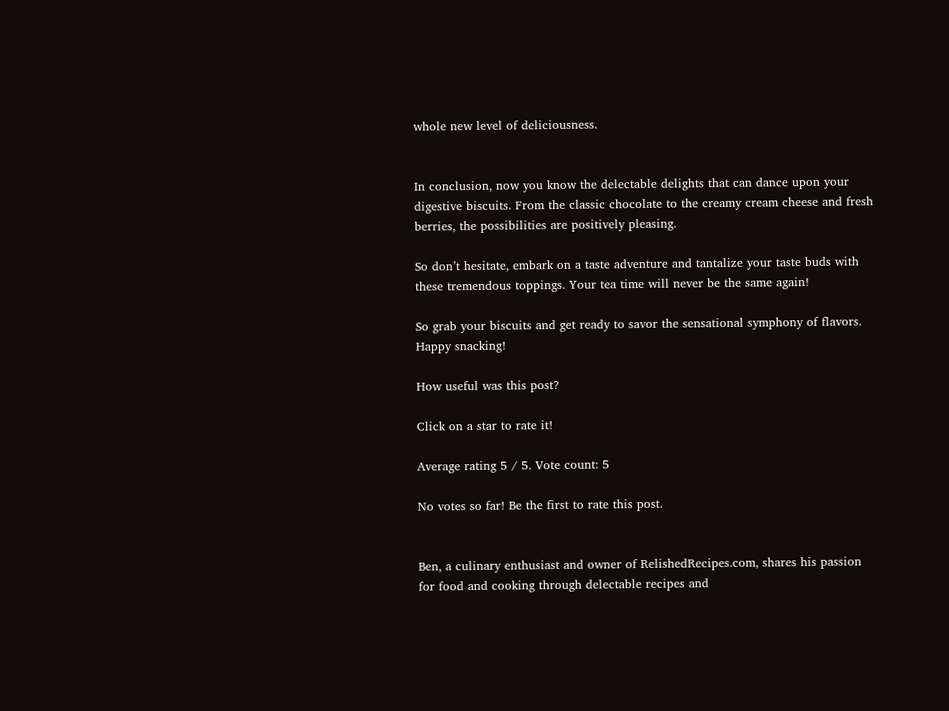whole new level of deliciousness.


In conclusion, now you know the delectable delights that can dance upon your digestive biscuits. From the classic chocolate to the creamy cream cheese and fresh berries, the possibilities are positively pleasing.

So don’t hesitate, embark on a taste adventure and tantalize your taste buds with these tremendous toppings. Your tea time will never be the same again!

So grab your biscuits and get ready to savor the sensational symphony of flavors. Happy snacking!

How useful was this post?

Click on a star to rate it!

Average rating 5 / 5. Vote count: 5

No votes so far! Be the first to rate this post.


Ben, a culinary enthusiast and owner of RelishedRecipes.com, shares his passion for food and cooking through delectable recipes and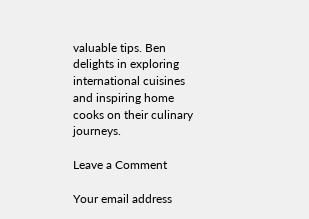valuable tips. Ben delights in exploring international cuisines and inspiring home cooks on their culinary journeys.

Leave a Comment

Your email address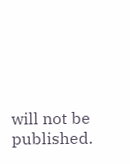will not be published.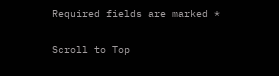Required fields are marked *

Scroll to Top